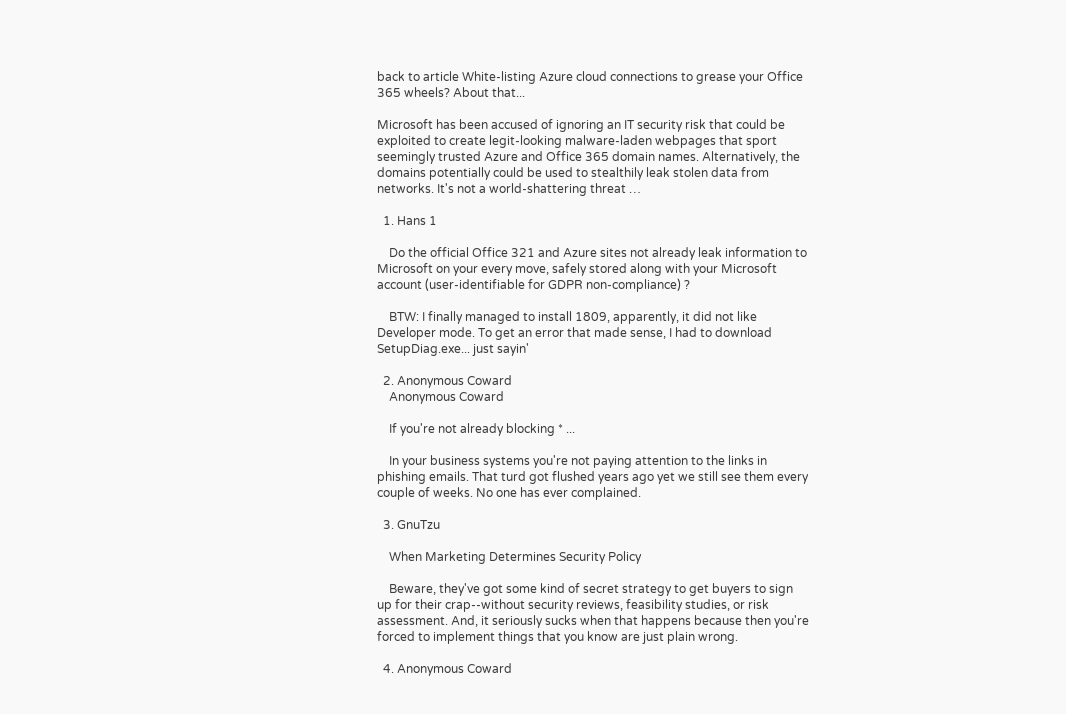back to article White-listing Azure cloud connections to grease your Office 365 wheels? About that...

Microsoft has been accused of ignoring an IT security risk that could be exploited to create legit-looking malware-laden webpages that sport seemingly trusted Azure and Office 365 domain names. Alternatively, the domains potentially could be used to stealthily leak stolen data from networks. It's not a world-shattering threat …

  1. Hans 1

    Do the official Office 321 and Azure sites not already leak information to Microsoft on your every move, safely stored along with your Microsoft account (user-identifiable for GDPR non-compliance) ?

    BTW: I finally managed to install 1809, apparently, it did not like Developer mode. To get an error that made sense, I had to download SetupDiag.exe... just sayin'

  2. Anonymous Coward
    Anonymous Coward

    If you're not already blocking * ...

    In your business systems you're not paying attention to the links in phishing emails. That turd got flushed years ago yet we still see them every couple of weeks. No one has ever complained.

  3. GnuTzu

    When Marketing Determines Security Policy

    Beware, they've got some kind of secret strategy to get buyers to sign up for their crap--without security reviews, feasibility studies, or risk assessment. And, it seriously sucks when that happens because then you're forced to implement things that you know are just plain wrong.

  4. Anonymous Coward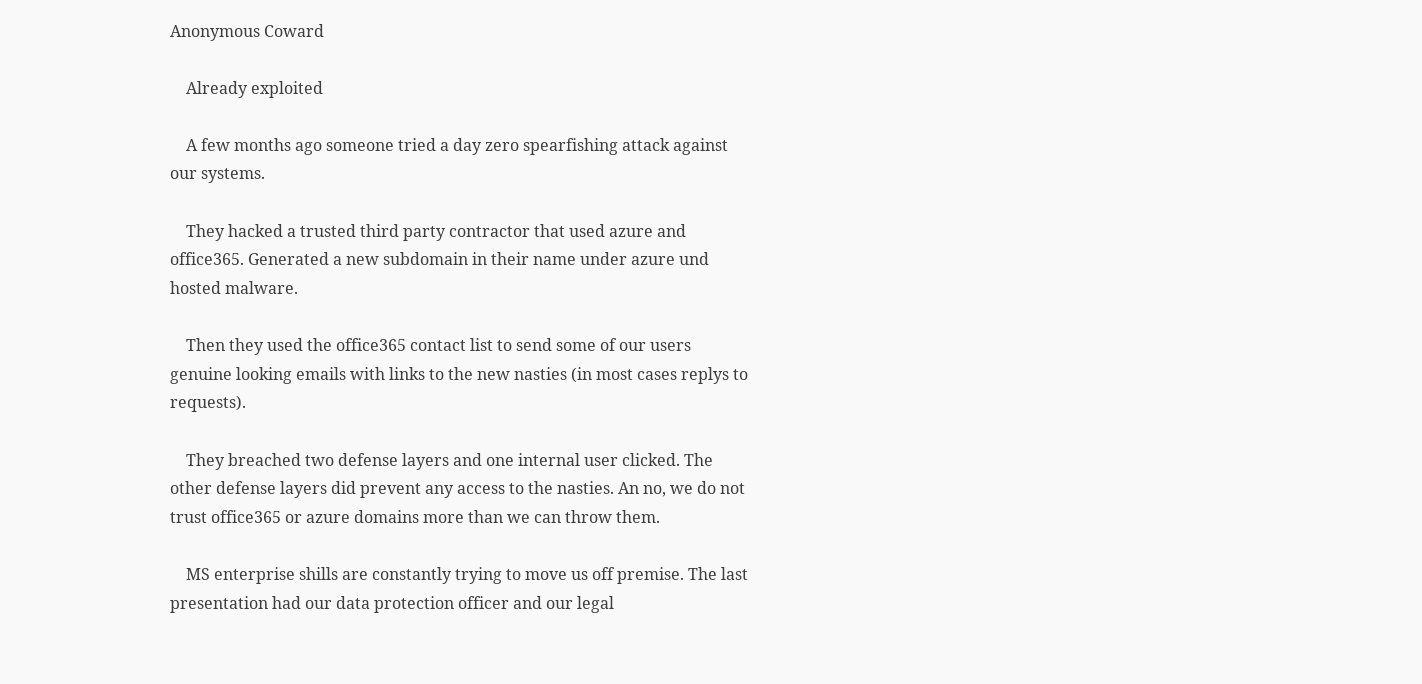Anonymous Coward

    Already exploited

    A few months ago someone tried a day zero spearfishing attack against our systems.

    They hacked a trusted third party contractor that used azure and office365. Generated a new subdomain in their name under azure und hosted malware.

    Then they used the office365 contact list to send some of our users genuine looking emails with links to the new nasties (in most cases replys to requests).

    They breached two defense layers and one internal user clicked. The other defense layers did prevent any access to the nasties. An no, we do not trust office365 or azure domains more than we can throw them.

    MS enterprise shills are constantly trying to move us off premise. The last presentation had our data protection officer and our legal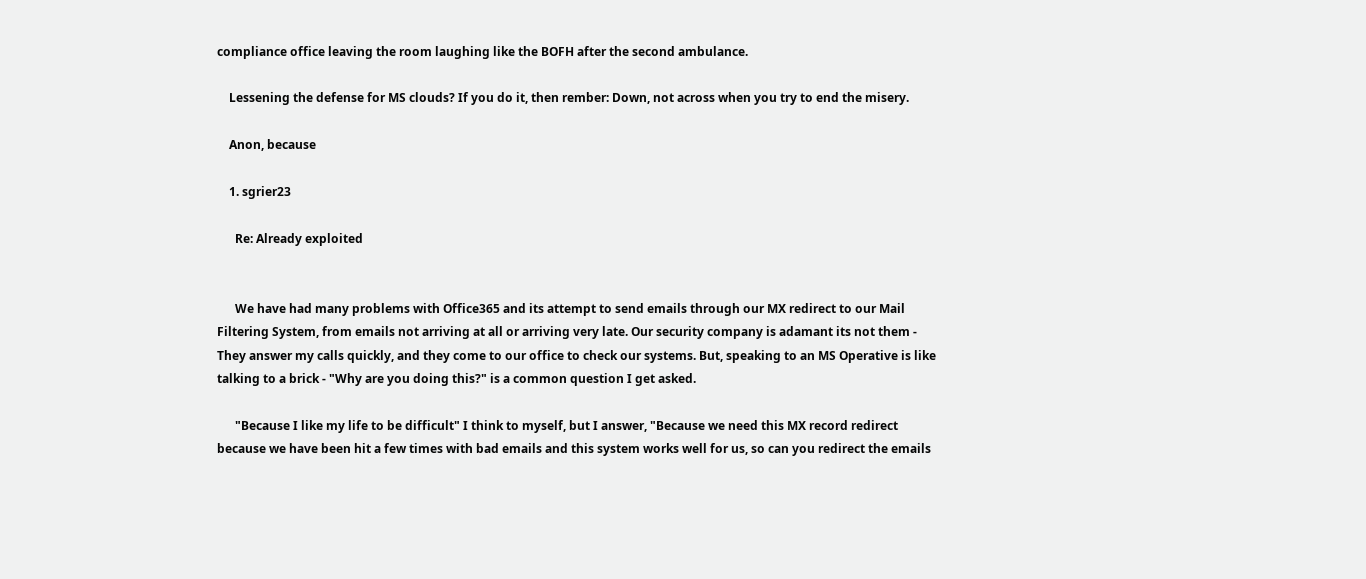compliance office leaving the room laughing like the BOFH after the second ambulance.

    Lessening the defense for MS clouds? If you do it, then rember: Down, not across when you try to end the misery.

    Anon, because

    1. sgrier23

      Re: Already exploited


      We have had many problems with Office365 and its attempt to send emails through our MX redirect to our Mail Filtering System, from emails not arriving at all or arriving very late. Our security company is adamant its not them - They answer my calls quickly, and they come to our office to check our systems. But, speaking to an MS Operative is like talking to a brick - "Why are you doing this?" is a common question I get asked.

      "Because I like my life to be difficult" I think to myself, but I answer, "Because we need this MX record redirect because we have been hit a few times with bad emails and this system works well for us, so can you redirect the emails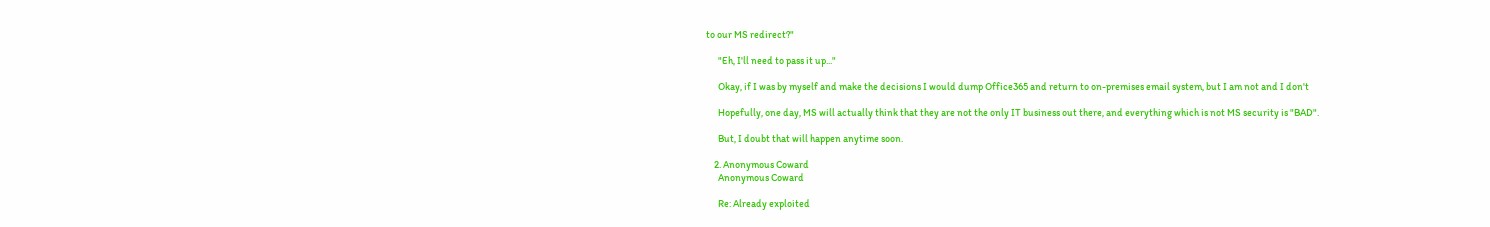to our MS redirect?"

      "Eh, I'll need to pass it up..."

      Okay, if I was by myself and make the decisions I would dump Office365 and return to on-premises email system, but I am not and I don't

      Hopefully, one day, MS will actually think that they are not the only IT business out there, and everything which is not MS security is "BAD".

      But, I doubt that will happen anytime soon.

    2. Anonymous Coward
      Anonymous Coward

      Re: Already exploited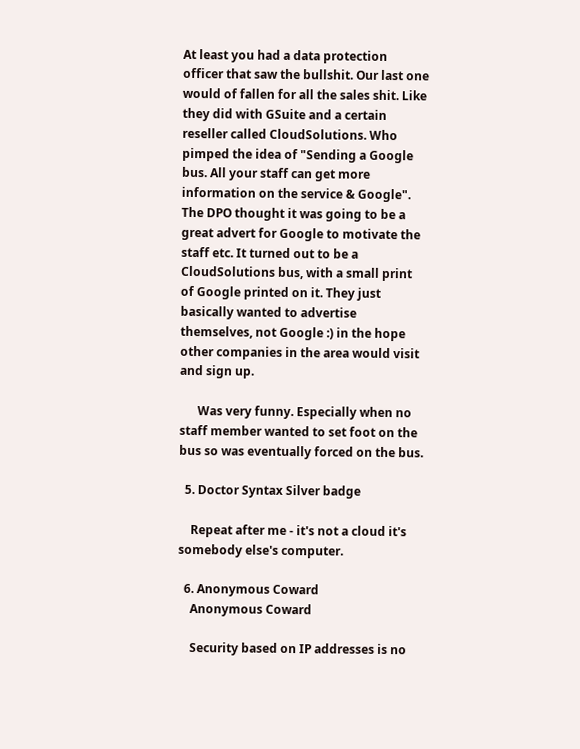At least you had a data protection officer that saw the bullshit. Our last one would of fallen for all the sales shit. Like they did with GSuite and a certain reseller called CloudSolutions. Who pimped the idea of "Sending a Google bus. All your staff can get more information on the service & Google". The DPO thought it was going to be a great advert for Google to motivate the staff etc. It turned out to be a CloudSolutions bus, with a small print of Google printed on it. They just basically wanted to advertise themselves, not Google :) in the hope other companies in the area would visit and sign up.

      Was very funny. Especially when no staff member wanted to set foot on the bus so was eventually forced on the bus.

  5. Doctor Syntax Silver badge

    Repeat after me - it's not a cloud it's somebody else's computer.

  6. Anonymous Coward
    Anonymous Coward

    Security based on IP addresses is no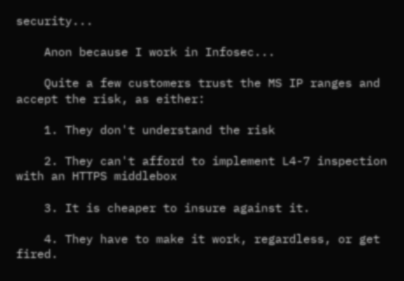security...

    Anon because I work in Infosec...

    Quite a few customers trust the MS IP ranges and accept the risk, as either:

    1. They don't understand the risk

    2. They can't afford to implement L4-7 inspection with an HTTPS middlebox

    3. It is cheaper to insure against it.

    4. They have to make it work, regardless, or get fired.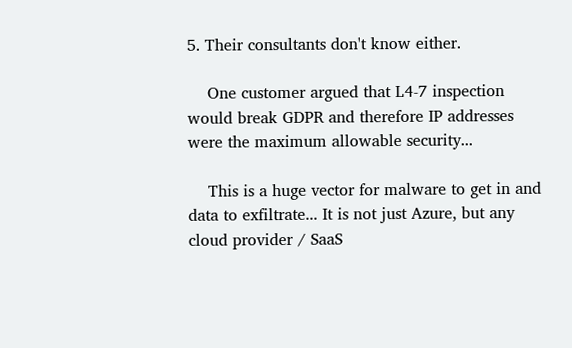5. Their consultants don't know either.

    One customer argued that L4-7 inspection would break GDPR and therefore IP addresses were the maximum allowable security...

    This is a huge vector for malware to get in and data to exfiltrate... It is not just Azure, but any cloud provider / SaaS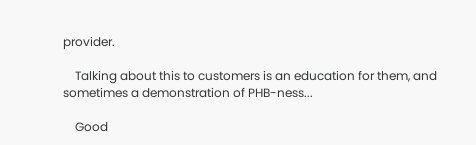provider.

    Talking about this to customers is an education for them, and sometimes a demonstration of PHB-ness...

    Good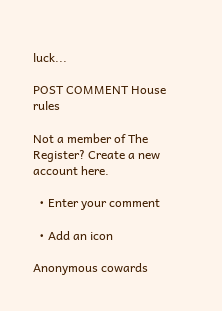luck...

POST COMMENT House rules

Not a member of The Register? Create a new account here.

  • Enter your comment

  • Add an icon

Anonymous cowards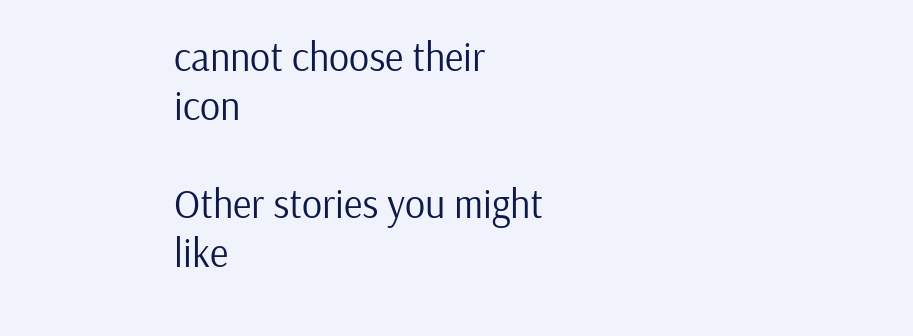cannot choose their icon

Other stories you might like